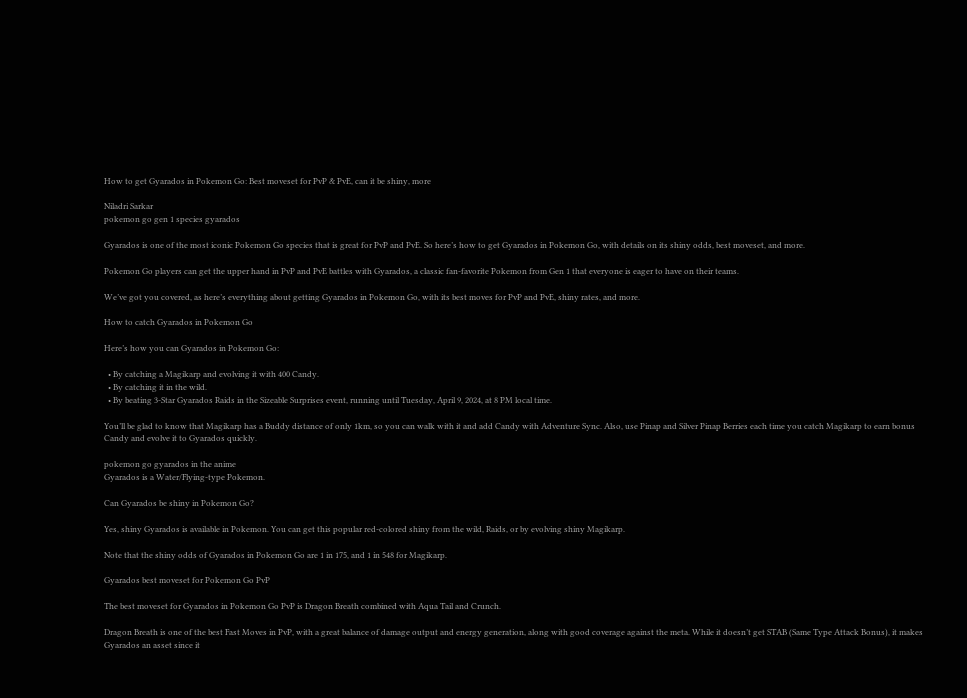How to get Gyarados in Pokemon Go: Best moveset for PvP & PvE, can it be shiny, more

Niladri Sarkar
pokemon go gen 1 species gyarados

Gyarados is one of the most iconic Pokemon Go species that is great for PvP and PvE. So here’s how to get Gyarados in Pokemon Go, with details on its shiny odds, best moveset, and more.

Pokemon Go players can get the upper hand in PvP and PvE battles with Gyarados, a classic fan-favorite Pokemon from Gen 1 that everyone is eager to have on their teams.

We’ve got you covered, as here’s everything about getting Gyarados in Pokemon Go, with its best moves for PvP and PvE, shiny rates, and more.

How to catch Gyarados in Pokemon Go

Here’s how you can Gyarados in Pokemon Go:

  • By catching a Magikarp and evolving it with 400 Candy.
  • By catching it in the wild.
  • By beating 3-Star Gyarados Raids in the Sizeable Surprises event, running until Tuesday, April 9, 2024, at 8 PM local time.

You’ll be glad to know that Magikarp has a Buddy distance of only 1km, so you can walk with it and add Candy with Adventure Sync. Also, use Pinap and Silver Pinap Berries each time you catch Magikarp to earn bonus Candy and evolve it to Gyarados quickly.

pokemon go gyarados in the anime
Gyarados is a Water/Flying-type Pokemon.

Can Gyarados be shiny in Pokemon Go?

Yes, shiny Gyarados is available in Pokemon. You can get this popular red-colored shiny from the wild, Raids, or by evolving shiny Magikarp.

Note that the shiny odds of Gyarados in Pokemon Go are 1 in 175, and 1 in 548 for Magikarp.

Gyarados best moveset for Pokemon Go PvP

The best moveset for Gyarados in Pokemon Go PvP is Dragon Breath combined with Aqua Tail and Crunch.

Dragon Breath is one of the best Fast Moves in PvP, with a great balance of damage output and energy generation, along with good coverage against the meta. While it doesn’t get STAB (Same Type Attack Bonus), it makes Gyarados an asset since it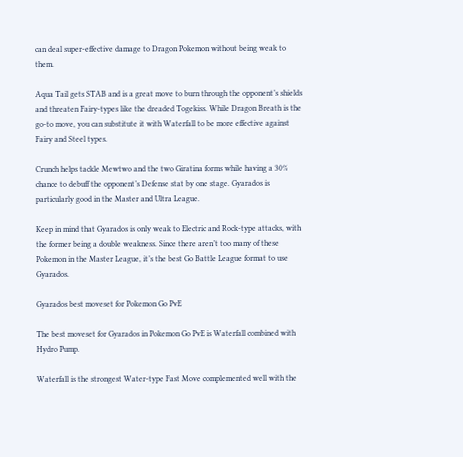can deal super-effective damage to Dragon Pokemon without being weak to them.

Aqua Tail gets STAB and is a great move to burn through the opponent’s shields and threaten Fairy-types like the dreaded Togekiss. While Dragon Breath is the go-to move, you can substitute it with Waterfall to be more effective against Fairy and Steel types.

Crunch helps tackle Mewtwo and the two Giratina forms while having a 30% chance to debuff the opponent’s Defense stat by one stage. Gyarados is particularly good in the Master and Ultra League.

Keep in mind that Gyarados is only weak to Electric and Rock-type attacks, with the former being a double weakness. Since there aren’t too many of these Pokemon in the Master League, it’s the best Go Battle League format to use Gyarados.

Gyarados best moveset for Pokemon Go PvE

The best moveset for Gyarados in Pokemon Go PvE is Waterfall combined with Hydro Pump.

Waterfall is the strongest Water-type Fast Move complemented well with the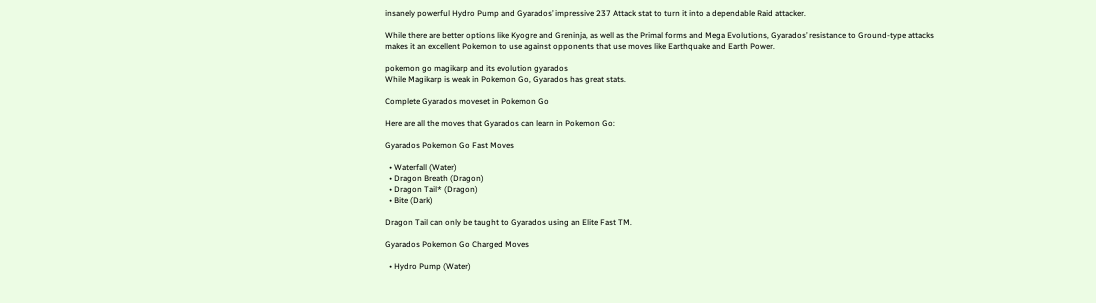insanely powerful Hydro Pump and Gyarados’ impressive 237 Attack stat to turn it into a dependable Raid attacker.

While there are better options like Kyogre and Greninja, as well as the Primal forms and Mega Evolutions, Gyarados’ resistance to Ground-type attacks makes it an excellent Pokemon to use against opponents that use moves like Earthquake and Earth Power.

pokemon go magikarp and its evolution gyarados
While Magikarp is weak in Pokemon Go, Gyarados has great stats.

Complete Gyarados moveset in Pokemon Go

Here are all the moves that Gyarados can learn in Pokemon Go:

Gyarados Pokemon Go Fast Moves

  • Waterfall (Water)
  • Dragon Breath (Dragon)
  • Dragon Tail* (Dragon)
  • Bite (Dark)

Dragon Tail can only be taught to Gyarados using an Elite Fast TM.

Gyarados Pokemon Go Charged Moves

  • Hydro Pump (Water)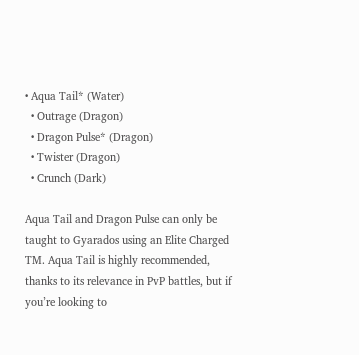• Aqua Tail* (Water)
  • Outrage (Dragon)
  • Dragon Pulse* (Dragon)
  • Twister (Dragon)
  • Crunch (Dark)

Aqua Tail and Dragon Pulse can only be taught to Gyarados using an Elite Charged TM. Aqua Tail is highly recommended, thanks to its relevance in PvP battles, but if you’re looking to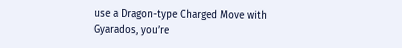use a Dragon-type Charged Move with Gyarados, you’re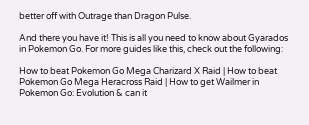better off with Outrage than Dragon Pulse.

And there you have it! This is all you need to know about Gyarados in Pokemon Go. For more guides like this, check out the following:

How to beat Pokemon Go Mega Charizard X Raid | How to beat Pokemon Go Mega Heracross Raid | How to get Wailmer in Pokemon Go: Evolution & can it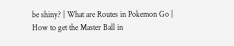be shiny? | What are Routes in Pokemon Go | How to get the Master Ball in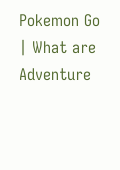Pokemon Go | What are Adventure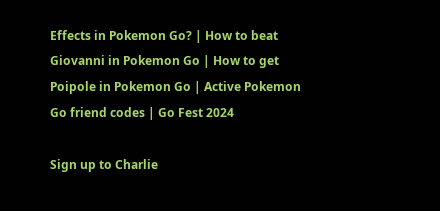Effects in Pokemon Go? | How to beat Giovanni in Pokemon Go | How to get Poipole in Pokemon Go | Active Pokemon Go friend codes | Go Fest 2024

Sign up to Charlie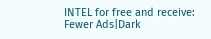INTEL for free and receive:
Fewer Ads|Dark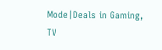Mode|Deals in Gaming, TV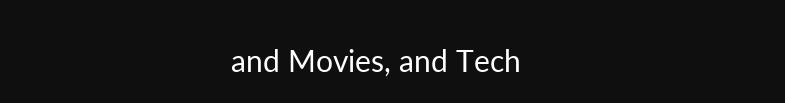and Movies, and Tech